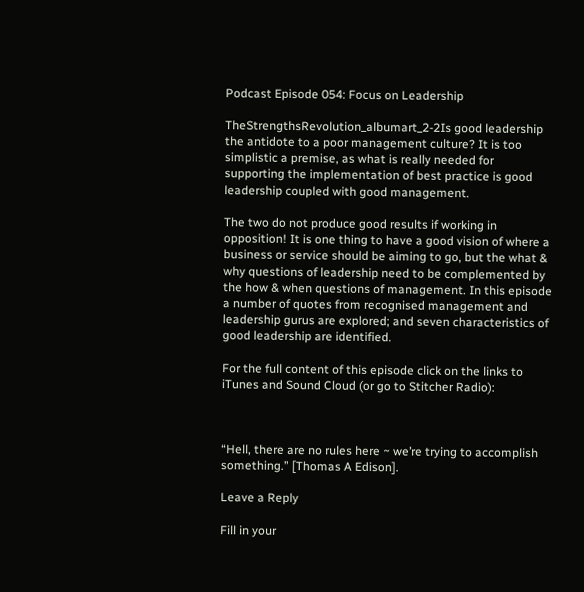Podcast Episode 054: Focus on Leadership

TheStrengthsRevolution_albumart_2-2Is good leadership the antidote to a poor management culture? It is too simplistic a premise, as what is really needed for supporting the implementation of best practice is good leadership coupled with good management.

The two do not produce good results if working in opposition! It is one thing to have a good vision of where a business or service should be aiming to go, but the what & why questions of leadership need to be complemented by the how & when questions of management. In this episode a number of quotes from recognised management and leadership gurus are explored; and seven characteristics of good leadership are identified.

For the full content of this episode click on the links to iTunes and Sound Cloud (or go to Stitcher Radio):



“Hell, there are no rules here ~ we’re trying to accomplish something.” [Thomas A Edison].

Leave a Reply

Fill in your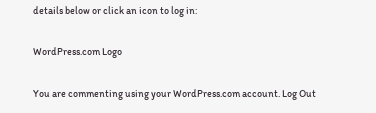details below or click an icon to log in:

WordPress.com Logo

You are commenting using your WordPress.com account. Log Out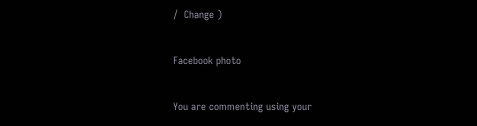/  Change )

Facebook photo

You are commenting using your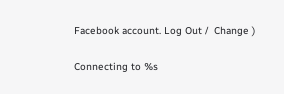Facebook account. Log Out /  Change )

Connecting to %s